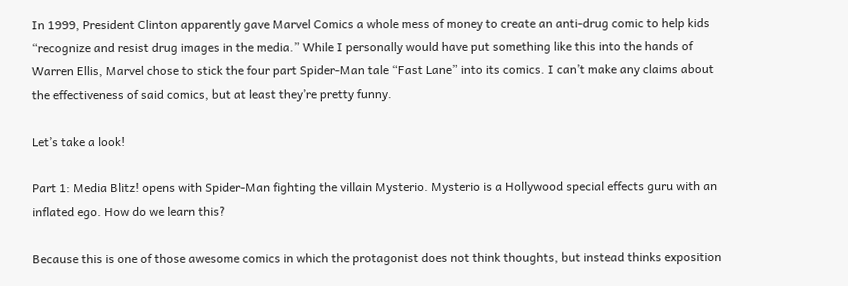In 1999, President Clinton apparently gave Marvel Comics a whole mess of money to create an anti-drug comic to help kids “recognize and resist drug images in the media.” While I personally would have put something like this into the hands of Warren Ellis, Marvel chose to stick the four part Spider-Man tale “Fast Lane” into its comics. I can’t make any claims about the effectiveness of said comics, but at least they’re pretty funny.

Let’s take a look!

Part 1: Media Blitz! opens with Spider-Man fighting the villain Mysterio. Mysterio is a Hollywood special effects guru with an inflated ego. How do we learn this?

Because this is one of those awesome comics in which the protagonist does not think thoughts, but instead thinks exposition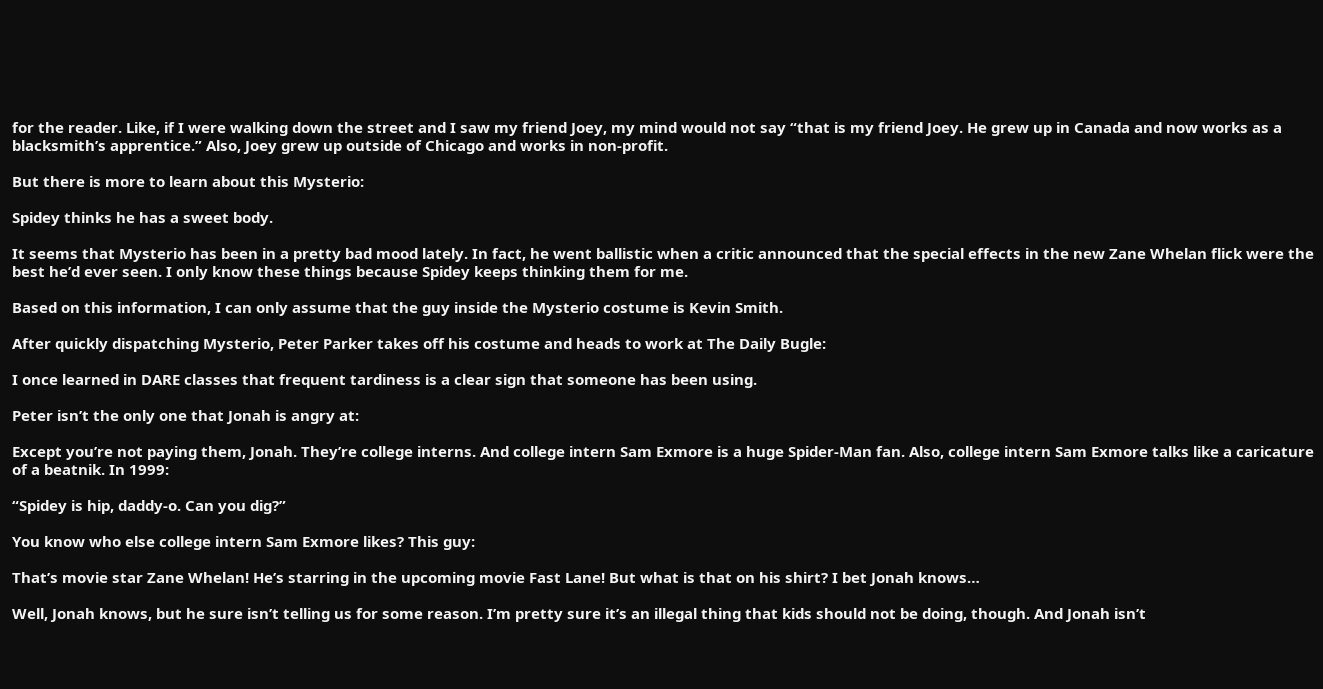for the reader. Like, if I were walking down the street and I saw my friend Joey, my mind would not say “that is my friend Joey. He grew up in Canada and now works as a blacksmith’s apprentice.” Also, Joey grew up outside of Chicago and works in non-profit.

But there is more to learn about this Mysterio:

Spidey thinks he has a sweet body.

It seems that Mysterio has been in a pretty bad mood lately. In fact, he went ballistic when a critic announced that the special effects in the new Zane Whelan flick were the best he’d ever seen. I only know these things because Spidey keeps thinking them for me.

Based on this information, I can only assume that the guy inside the Mysterio costume is Kevin Smith.

After quickly dispatching Mysterio, Peter Parker takes off his costume and heads to work at The Daily Bugle:

I once learned in DARE classes that frequent tardiness is a clear sign that someone has been using.

Peter isn’t the only one that Jonah is angry at:

Except you’re not paying them, Jonah. They’re college interns. And college intern Sam Exmore is a huge Spider-Man fan. Also, college intern Sam Exmore talks like a caricature of a beatnik. In 1999:

“Spidey is hip, daddy-o. Can you dig?”

You know who else college intern Sam Exmore likes? This guy:

That’s movie star Zane Whelan! He’s starring in the upcoming movie Fast Lane! But what is that on his shirt? I bet Jonah knows…

Well, Jonah knows, but he sure isn’t telling us for some reason. I’m pretty sure it’s an illegal thing that kids should not be doing, though. And Jonah isn’t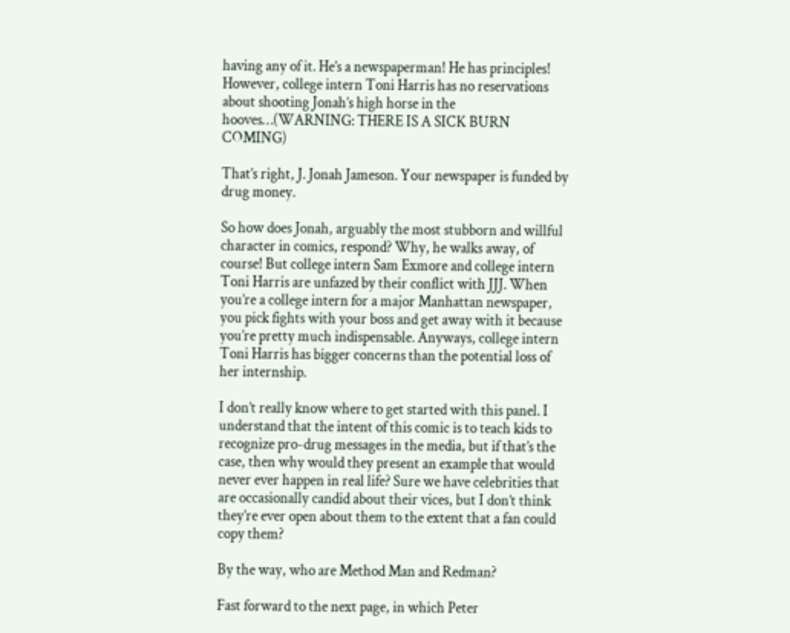having any of it. He’s a newspaperman! He has principles! However, college intern Toni Harris has no reservations about shooting Jonah’s high horse in the hooves…(WARNING: THERE IS A SICK BURN COMING)

That’s right, J. Jonah Jameson. Your newspaper is funded by drug money.

So how does Jonah, arguably the most stubborn and willful character in comics, respond? Why, he walks away, of course! But college intern Sam Exmore and college intern Toni Harris are unfazed by their conflict with JJJ. When you’re a college intern for a major Manhattan newspaper, you pick fights with your boss and get away with it because you’re pretty much indispensable. Anyways, college intern Toni Harris has bigger concerns than the potential loss of her internship.

I don’t really know where to get started with this panel. I understand that the intent of this comic is to teach kids to recognize pro-drug messages in the media, but if that’s the case, then why would they present an example that would never ever happen in real life? Sure we have celebrities that are occasionally candid about their vices, but I don’t think they’re ever open about them to the extent that a fan could copy them?

By the way, who are Method Man and Redman?

Fast forward to the next page, in which Peter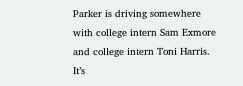Parker is driving somewhere with college intern Sam Exmore and college intern Toni Harris. It’s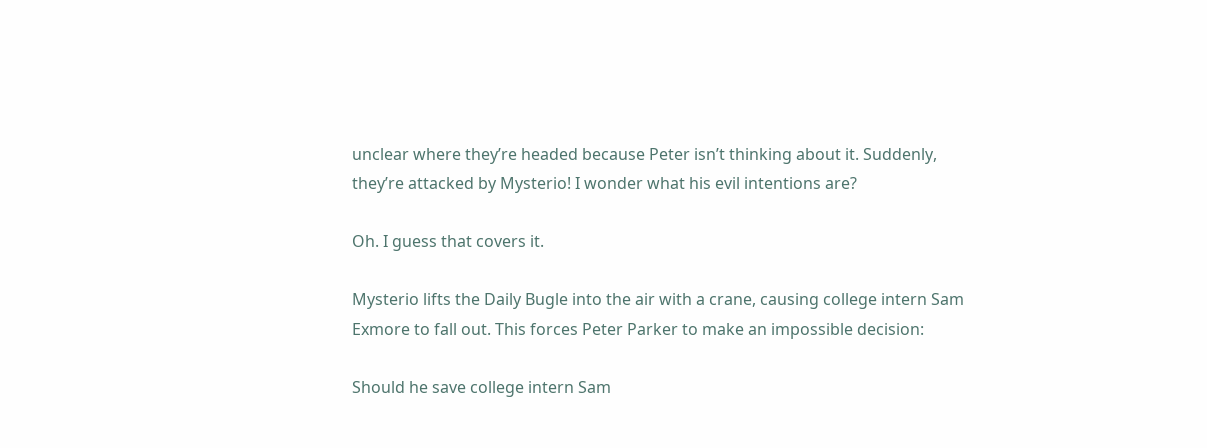unclear where they’re headed because Peter isn’t thinking about it. Suddenly, they’re attacked by Mysterio! I wonder what his evil intentions are?

Oh. I guess that covers it.

Mysterio lifts the Daily Bugle into the air with a crane, causing college intern Sam Exmore to fall out. This forces Peter Parker to make an impossible decision:

Should he save college intern Sam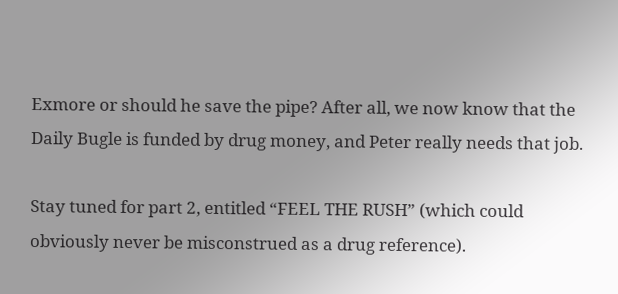Exmore or should he save the pipe? After all, we now know that the Daily Bugle is funded by drug money, and Peter really needs that job.

Stay tuned for part 2, entitled “FEEL THE RUSH” (which could obviously never be misconstrued as a drug reference).